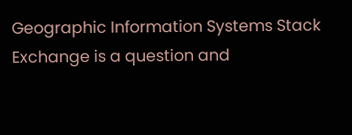Geographic Information Systems Stack Exchange is a question and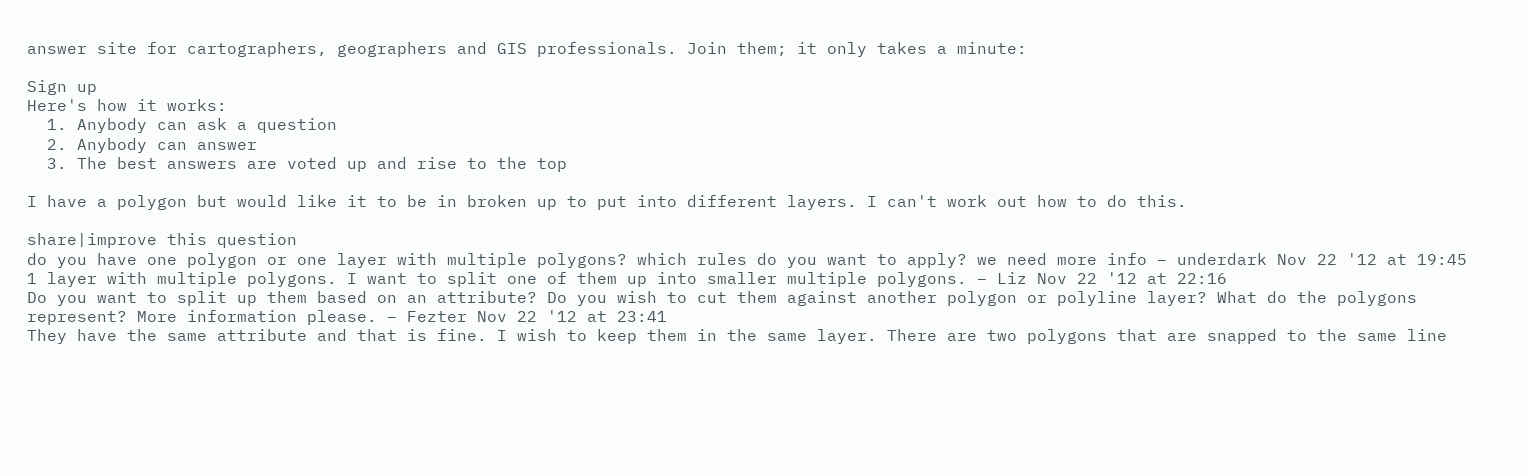answer site for cartographers, geographers and GIS professionals. Join them; it only takes a minute:

Sign up
Here's how it works:
  1. Anybody can ask a question
  2. Anybody can answer
  3. The best answers are voted up and rise to the top

I have a polygon but would like it to be in broken up to put into different layers. I can't work out how to do this.

share|improve this question
do you have one polygon or one layer with multiple polygons? which rules do you want to apply? we need more info – underdark Nov 22 '12 at 19:45
1 layer with multiple polygons. I want to split one of them up into smaller multiple polygons. – Liz Nov 22 '12 at 22:16
Do you want to split up them based on an attribute? Do you wish to cut them against another polygon or polyline layer? What do the polygons represent? More information please. – Fezter Nov 22 '12 at 23:41
They have the same attribute and that is fine. I wish to keep them in the same layer. There are two polygons that are snapped to the same line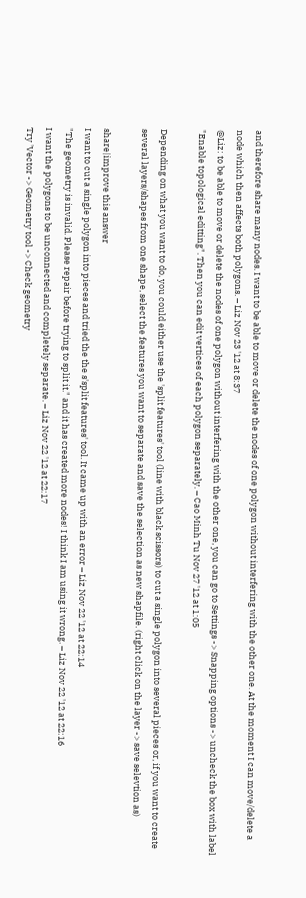and therefore share many nodes. I want to be able to move or delete the nodes of one polygon without interfering with the other one. At the moment I can move/delete a node which then affects both polygons. – Liz Nov 23 '12 at 8:37
@Liz: to be able to move or delete the nodes of one polygon without interfering with the other one, you can go to Settings -> Snapping options -> uncheck the box with label "Enable topological editting". Then you can edit vertices of each polygon separately. – Cao Minh Tu Nov 27 '12 at 1:05

Depending on what you want to do, you could either use the 'split features' tool (line with black scissors) to cut a single polygon into several pieces or, if you want to create several layers/shapes from one shape, select the features you want to separate and save the selection as new shapfile. (right click on the layer -> save selevtion as)

share|improve this answer
I want to cut a single polygon into pieces and tried the the s'split features' tool. It came up with an error – Liz Nov 22 '12 at 22:14
"The geometry is invalid. Please repair before trying to split it." and it has created more nodes! I think I am using it wrong. – Liz Nov 22 '12 at 22:16
I want the polygons to be unconnected and completely separate. – Liz Nov 22 '12 at 22:17
Try 'Vector -> Geometry tool -> Check geometry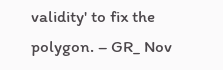validity' to fix the polygon. – GR_ Nov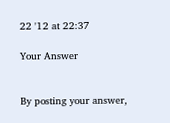22 '12 at 22:37

Your Answer


By posting your answer,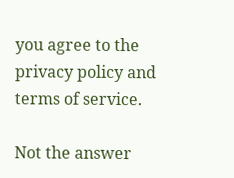you agree to the privacy policy and terms of service.

Not the answer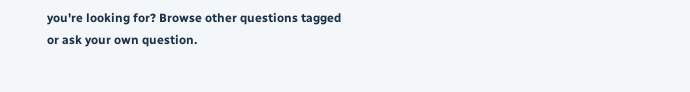you're looking for? Browse other questions tagged or ask your own question.